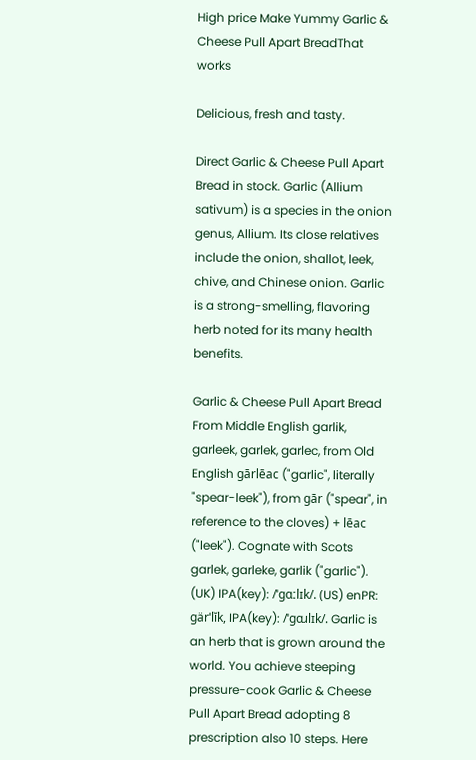High price Make Yummy Garlic & Cheese Pull Apart BreadThat works

Delicious, fresh and tasty.

Direct Garlic & Cheese Pull Apart Bread in stock. Garlic (Allium sativum) is a species in the onion genus, Allium. Its close relatives include the onion, shallot, leek, chive, and Chinese onion. Garlic is a strong-smelling, flavoring herb noted for its many health benefits.

Garlic & Cheese Pull Apart Bread From Middle English garlik, garleek, garlek, garlec, from Old English gārlēac ("garlic", literally "spear-leek"), from gār ("spear", in reference to the cloves) + lēac ("leek"). Cognate with Scots garlek, garleke, garlik ("garlic"). (UK) IPA(key): /ˈɡɑːlɪk/. (US) enPR: gärˈlĭk, IPA(key): /ˈɡɑɹlɪk/. Garlic is an herb that is grown around the world. You achieve steeping pressure-cook Garlic & Cheese Pull Apart Bread adopting 8 prescription also 10 steps. Here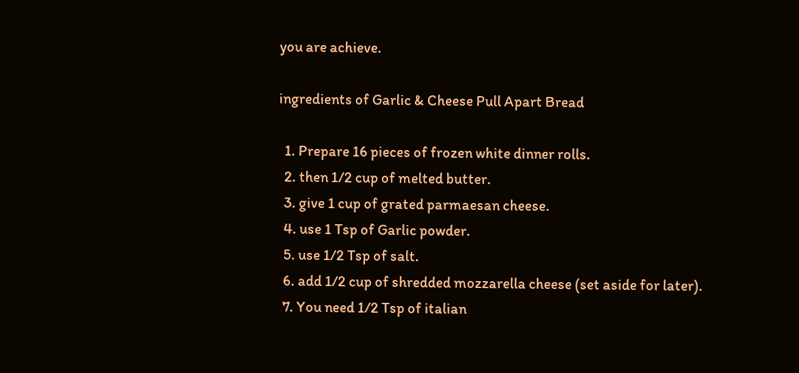you are achieve.

ingredients of Garlic & Cheese Pull Apart Bread

  1. Prepare 16 pieces of frozen white dinner rolls.
  2. then 1/2 cup of melted butter.
  3. give 1 cup of grated parmaesan cheese.
  4. use 1 Tsp of Garlic powder.
  5. use 1/2 Tsp of salt.
  6. add 1/2 cup of shredded mozzarella cheese (set aside for later).
  7. You need 1/2 Tsp of italian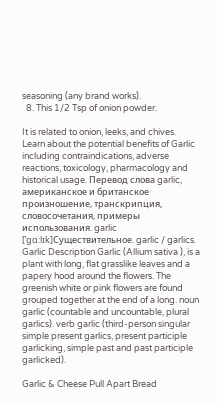seasoning (any brand works).
  8. This 1/2 Tsp of onion powder.

It is related to onion, leeks, and chives. Learn about the potential benefits of Garlic including contraindications, adverse reactions, toxicology, pharmacology and historical usage. Перевод слова garlic, американское и британское произношение, транскрипция, словосочетания, примеры использования. garlic [ˈɡɑ:lɪk]Существительное. garlic / garlics. Garlic Description Garlic (Allium sativa ), is a plant with long, flat grasslike leaves and a papery hood around the flowers. The greenish white or pink flowers are found grouped together at the end of a long. noun garlic (countable and uncountable, plural garlics). verb garlic (third-person singular simple present garlics, present participle garlicking, simple past and past participle garlicked).

Garlic & Cheese Pull Apart Bread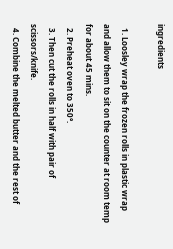ingredients

  1. Loosley wrap the frozen rolls in plastic wrap and allow them to sit on the counter at room temp for about 45 mins.
  2. Preheat oven to 350°.
  3. Then cut the rolls in half with pair of scissors/knife.
  4. Combine the melted butter and the rest of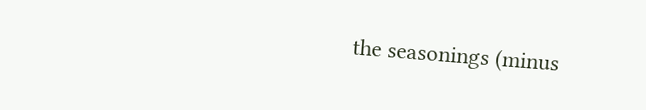the seasonings (minus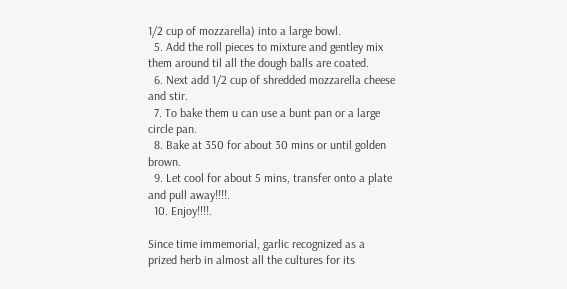1/2 cup of mozzarella) into a large bowl.
  5. Add the roll pieces to mixture and gentley mix them around til all the dough balls are coated.
  6. Next add 1/2 cup of shredded mozzarella cheese and stir.
  7. To bake them u can use a bunt pan or a large circle pan.
  8. Bake at 350 for about 30 mins or until golden brown.
  9. Let cool for about 5 mins, transfer onto a plate and pull away!!!!.
  10. Enjoy!!!!.

Since time immemorial, garlic recognized as a prized herb in almost all the cultures for its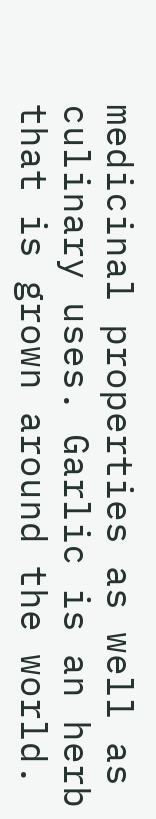medicinal properties as well as culinary uses. Garlic is an herb that is grown around the world.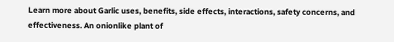Learn more about Garlic uses, benefits, side effects, interactions, safety concerns, and effectiveness. An onionlike plant of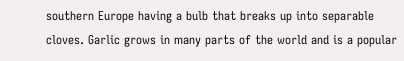southern Europe having a bulb that breaks up into separable cloves. Garlic grows in many parts of the world and is a popular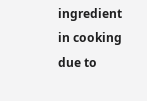ingredient in cooking due to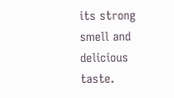its strong smell and delicious taste.